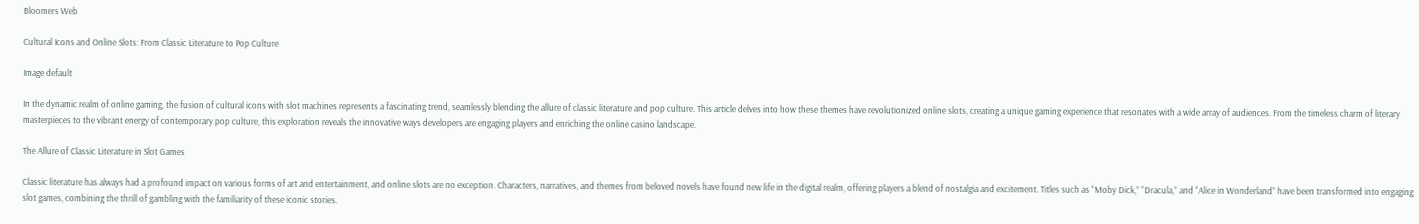Bloomers Web

Cultural Icons and Online Slots: From Classic Literature to Pop Culture

Image default

In the dynamic realm of online gaming, the fusion of cultural icons with slot machines represents a fascinating trend, seamlessly blending the allure of classic literature and pop culture. This article delves into how these themes have revolutionized online slots, creating a unique gaming experience that resonates with a wide array of audiences. From the timeless charm of literary masterpieces to the vibrant energy of contemporary pop culture, this exploration reveals the innovative ways developers are engaging players and enriching the online casino landscape.

The Allure of Classic Literature in Slot Games

Classic literature has always had a profound impact on various forms of art and entertainment, and online slots are no exception. Characters, narratives, and themes from beloved novels have found new life in the digital realm, offering players a blend of nostalgia and excitement. Titles such as “Moby Dick,” “Dracula,” and “Alice in Wonderland” have been transformed into engaging slot games, combining the thrill of gambling with the familiarity of these iconic stories.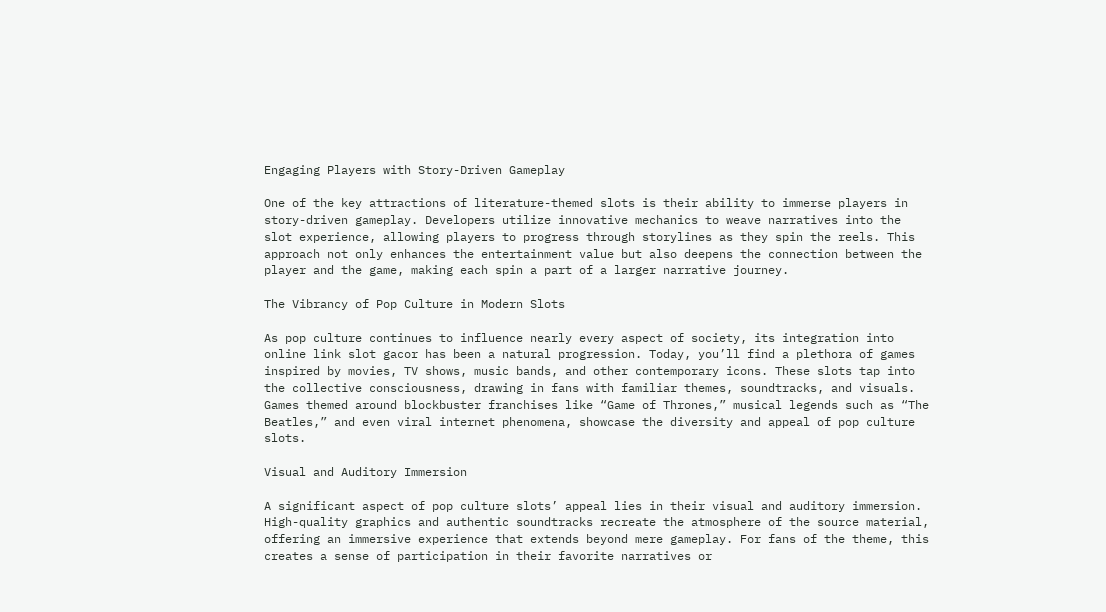Engaging Players with Story-Driven Gameplay

One of the key attractions of literature-themed slots is their ability to immerse players in story-driven gameplay. Developers utilize innovative mechanics to weave narratives into the slot experience, allowing players to progress through storylines as they spin the reels. This approach not only enhances the entertainment value but also deepens the connection between the player and the game, making each spin a part of a larger narrative journey.

The Vibrancy of Pop Culture in Modern Slots

As pop culture continues to influence nearly every aspect of society, its integration into online link slot gacor has been a natural progression. Today, you’ll find a plethora of games inspired by movies, TV shows, music bands, and other contemporary icons. These slots tap into the collective consciousness, drawing in fans with familiar themes, soundtracks, and visuals. Games themed around blockbuster franchises like “Game of Thrones,” musical legends such as “The Beatles,” and even viral internet phenomena, showcase the diversity and appeal of pop culture slots.

Visual and Auditory Immersion

A significant aspect of pop culture slots’ appeal lies in their visual and auditory immersion. High-quality graphics and authentic soundtracks recreate the atmosphere of the source material, offering an immersive experience that extends beyond mere gameplay. For fans of the theme, this creates a sense of participation in their favorite narratives or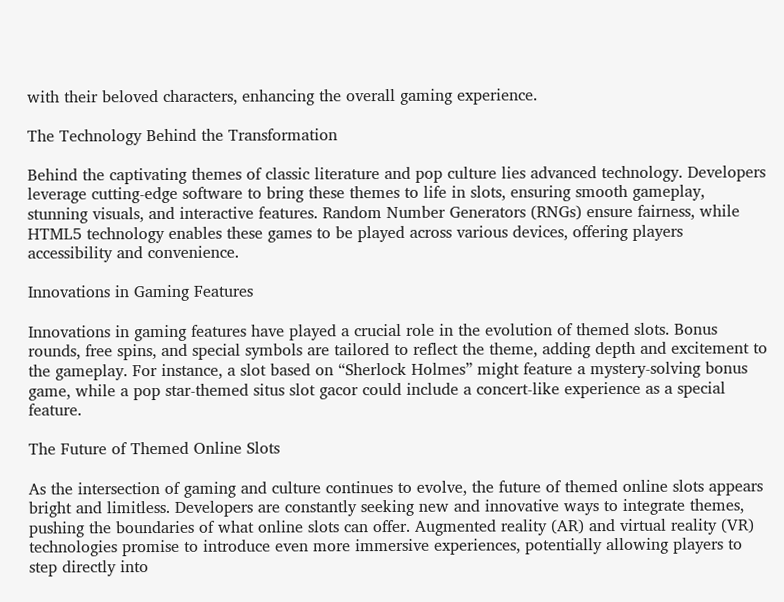with their beloved characters, enhancing the overall gaming experience.

The Technology Behind the Transformation

Behind the captivating themes of classic literature and pop culture lies advanced technology. Developers leverage cutting-edge software to bring these themes to life in slots, ensuring smooth gameplay, stunning visuals, and interactive features. Random Number Generators (RNGs) ensure fairness, while HTML5 technology enables these games to be played across various devices, offering players accessibility and convenience.

Innovations in Gaming Features

Innovations in gaming features have played a crucial role in the evolution of themed slots. Bonus rounds, free spins, and special symbols are tailored to reflect the theme, adding depth and excitement to the gameplay. For instance, a slot based on “Sherlock Holmes” might feature a mystery-solving bonus game, while a pop star-themed situs slot gacor could include a concert-like experience as a special feature.

The Future of Themed Online Slots

As the intersection of gaming and culture continues to evolve, the future of themed online slots appears bright and limitless. Developers are constantly seeking new and innovative ways to integrate themes, pushing the boundaries of what online slots can offer. Augmented reality (AR) and virtual reality (VR) technologies promise to introduce even more immersive experiences, potentially allowing players to step directly into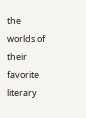the worlds of their favorite literary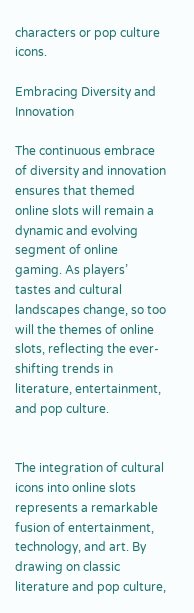characters or pop culture icons.

Embracing Diversity and Innovation

The continuous embrace of diversity and innovation ensures that themed online slots will remain a dynamic and evolving segment of online gaming. As players’ tastes and cultural landscapes change, so too will the themes of online slots, reflecting the ever-shifting trends in literature, entertainment, and pop culture.


The integration of cultural icons into online slots represents a remarkable fusion of entertainment, technology, and art. By drawing on classic literature and pop culture,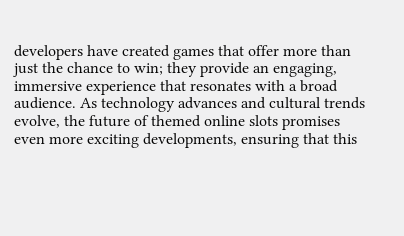developers have created games that offer more than just the chance to win; they provide an engaging, immersive experience that resonates with a broad audience. As technology advances and cultural trends evolve, the future of themed online slots promises even more exciting developments, ensuring that this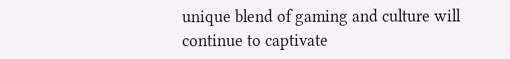unique blend of gaming and culture will continue to captivate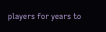players for years to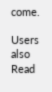come.

Users also Read